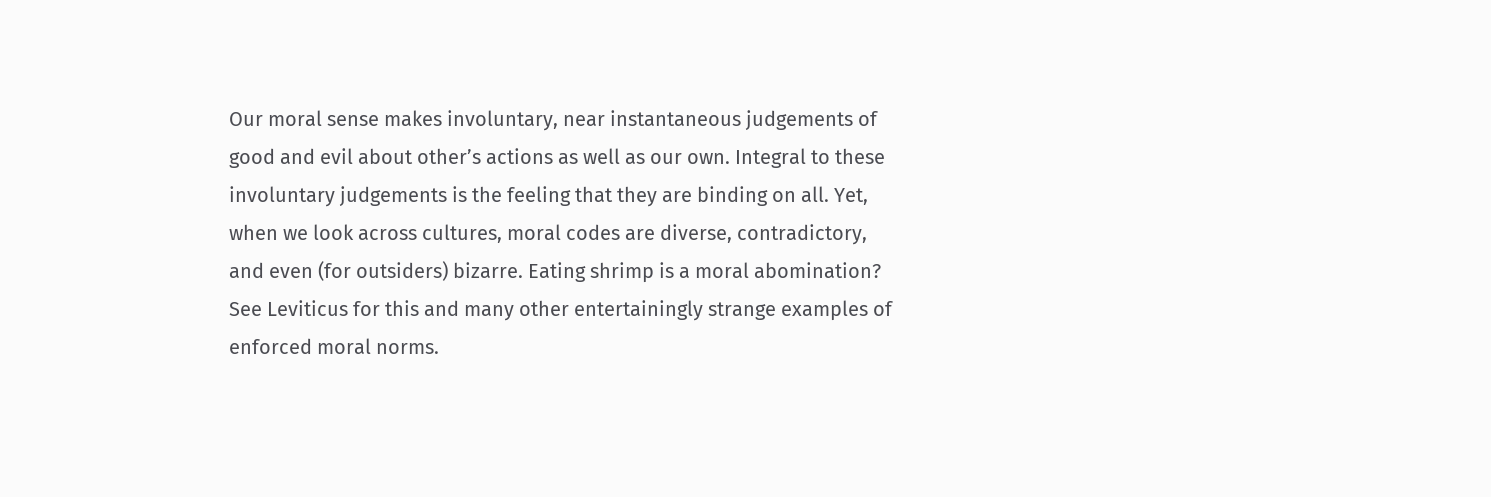Our moral sense makes involuntary, near instantaneous judgements of good and evil about other’s actions as well as our own. Integral to these involuntary judgements is the feeling that they are binding on all. Yet, when we look across cultures, moral codes are diverse, contradictory, and even (for outsiders) bizarre. Eating shrimp is a moral abomination? See Leviticus for this and many other entertainingly strange examples of enforced moral norms.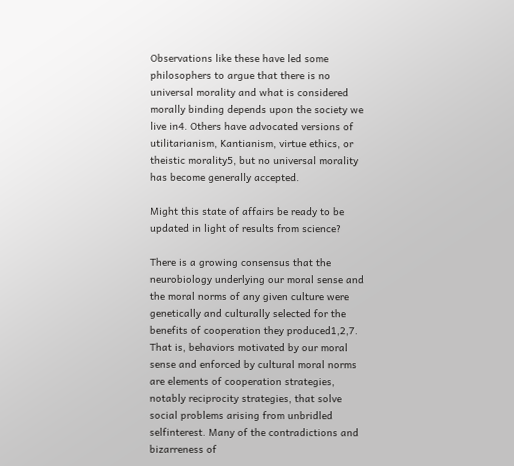Observations like these have led some philosophers to argue that there is no universal morality and what is considered morally binding depends upon the society we live in4. Others have advocated versions of utilitarianism, Kantianism, virtue ethics, or theistic morality5, but no universal morality has become generally accepted.

Might this state of affairs be ready to be updated in light of results from science?

There is a growing consensus that the neurobiology underlying our moral sense and the moral norms of any given culture were genetically and culturally selected for the benefits of cooperation they produced1,2,7. That is, behaviors motivated by our moral sense and enforced by cultural moral norms are elements of cooperation strategies, notably reciprocity strategies, that solve social problems arising from unbridled selfinterest. Many of the contradictions and bizarreness of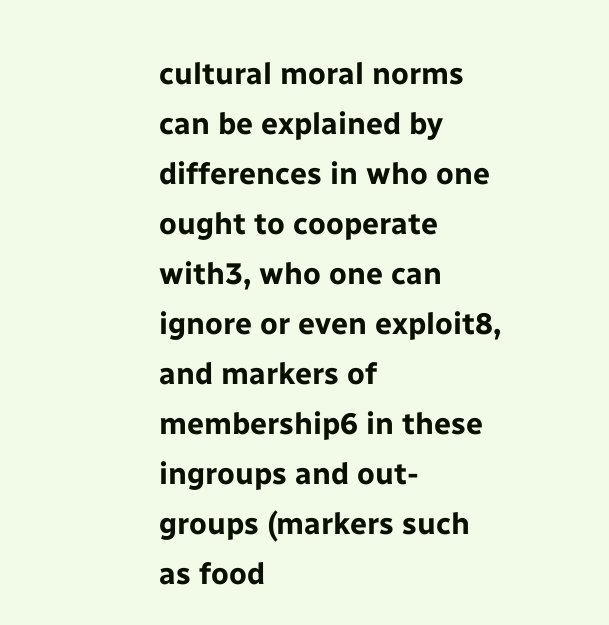cultural moral norms can be explained by differences in who one ought to cooperate with3, who one can ignore or even exploit8, and markers of membership6 in these ingroups and out-groups (markers such as food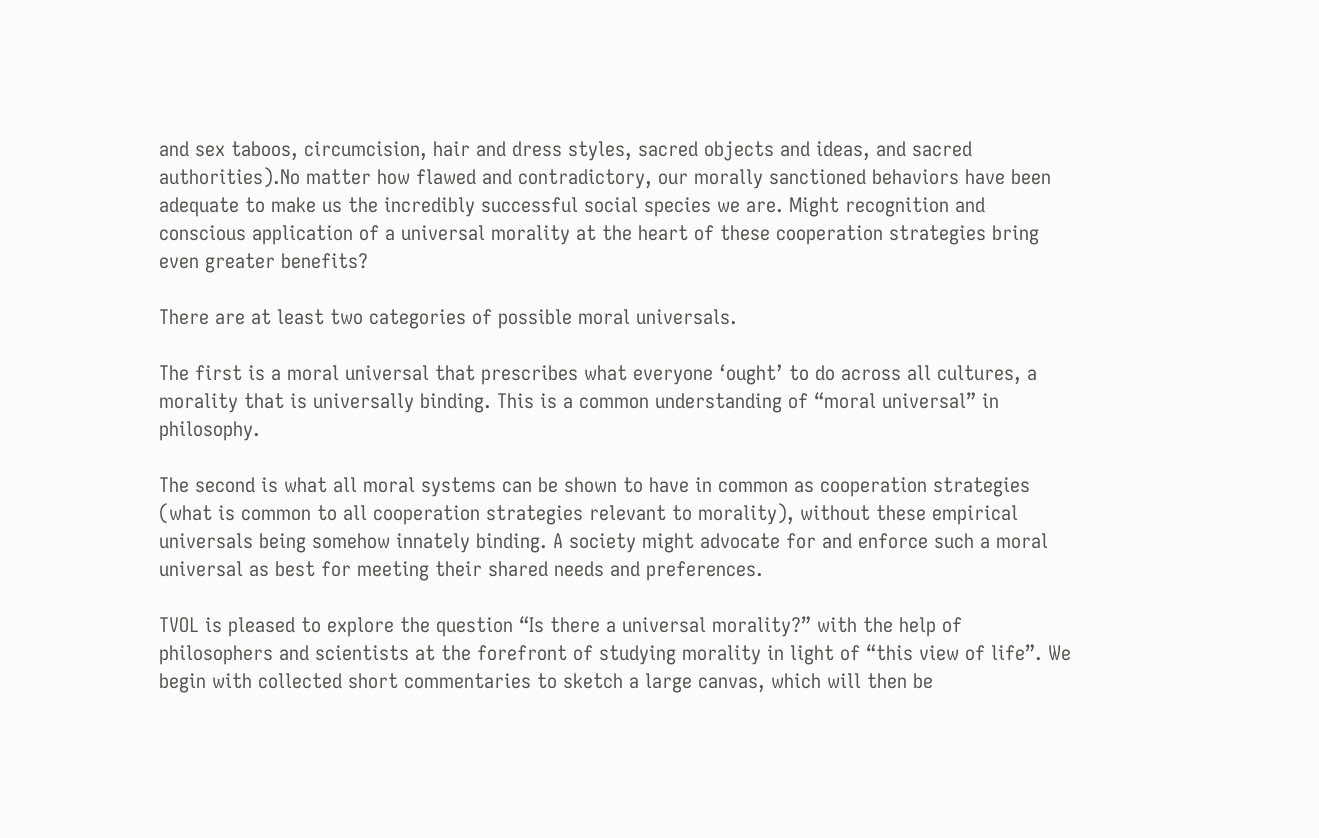and sex taboos, circumcision, hair and dress styles, sacred objects and ideas, and sacred authorities).No matter how flawed and contradictory, our morally sanctioned behaviors have been adequate to make us the incredibly successful social species we are. Might recognition and conscious application of a universal morality at the heart of these cooperation strategies bring even greater benefits?

There are at least two categories of possible moral universals.

The first is a moral universal that prescribes what everyone ‘ought’ to do across all cultures, a morality that is universally binding. This is a common understanding of “moral universal” in philosophy.

The second is what all moral systems can be shown to have in common as cooperation strategies (what is common to all cooperation strategies relevant to morality), without these empirical universals being somehow innately binding. A society might advocate for and enforce such a moral universal as best for meeting their shared needs and preferences.

TVOL is pleased to explore the question “Is there a universal morality?” with the help of philosophers and scientists at the forefront of studying morality in light of “this view of life”. We begin with collected short commentaries to sketch a large canvas, which will then be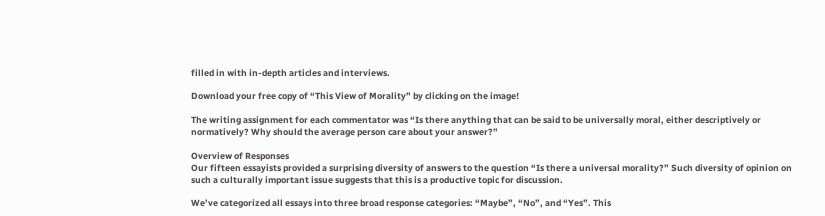filled in with in-depth articles and interviews.

Download your free copy of “This View of Morality” by clicking on the image!

The writing assignment for each commentator was “Is there anything that can be said to be universally moral, either descriptively or normatively? Why should the average person care about your answer?”

Overview of Responses
Our fifteen essayists provided a surprising diversity of answers to the question “Is there a universal morality?” Such diversity of opinion on such a culturally important issue suggests that this is a productive topic for discussion.

We’ve categorized all essays into three broad response categories: “Maybe”, “No”, and “Yes”. This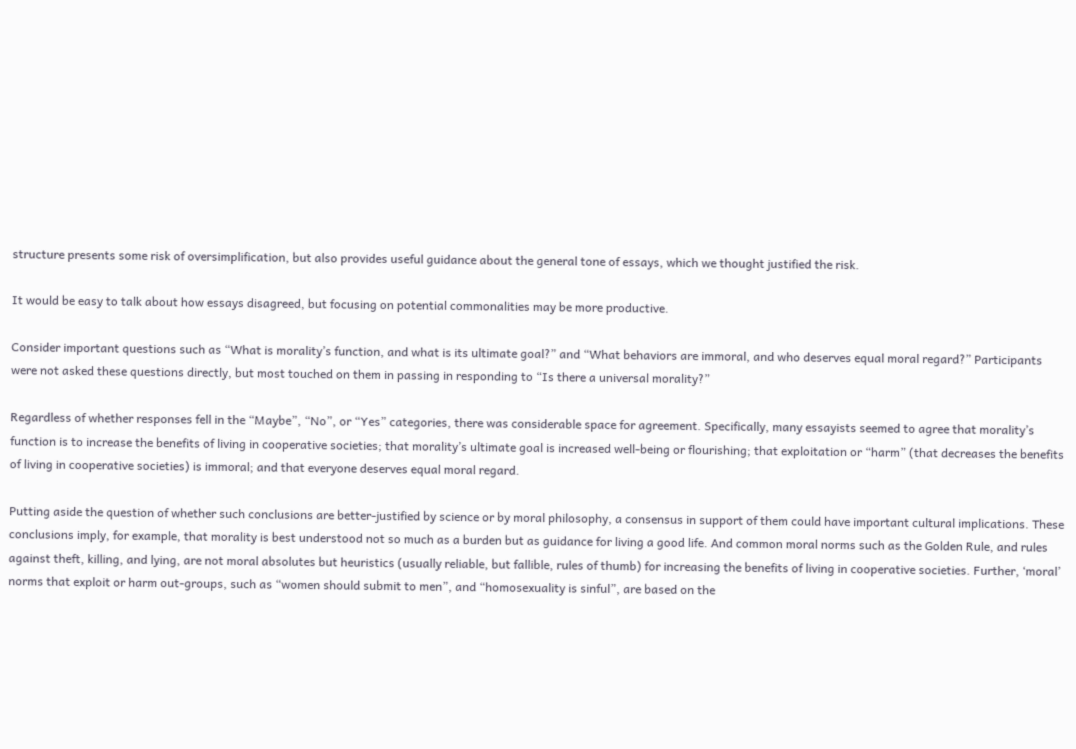structure presents some risk of oversimplification, but also provides useful guidance about the general tone of essays, which we thought justified the risk.

It would be easy to talk about how essays disagreed, but focusing on potential commonalities may be more productive.

Consider important questions such as “What is morality’s function, and what is its ultimate goal?” and “What behaviors are immoral, and who deserves equal moral regard?” Participants were not asked these questions directly, but most touched on them in passing in responding to “Is there a universal morality?”

Regardless of whether responses fell in the “Maybe”, “No”, or “Yes” categories, there was considerable space for agreement. Specifically, many essayists seemed to agree that morality’s function is to increase the benefits of living in cooperative societies; that morality’s ultimate goal is increased well-being or flourishing; that exploitation or “harm” (that decreases the benefits of living in cooperative societies) is immoral; and that everyone deserves equal moral regard.

Putting aside the question of whether such conclusions are better-justified by science or by moral philosophy, a consensus in support of them could have important cultural implications. These conclusions imply, for example, that morality is best understood not so much as a burden but as guidance for living a good life. And common moral norms such as the Golden Rule, and rules against theft, killing, and lying, are not moral absolutes but heuristics (usually reliable, but fallible, rules of thumb) for increasing the benefits of living in cooperative societies. Further, ‘moral’ norms that exploit or harm out-groups, such as “women should submit to men”, and “homosexuality is sinful”, are based on the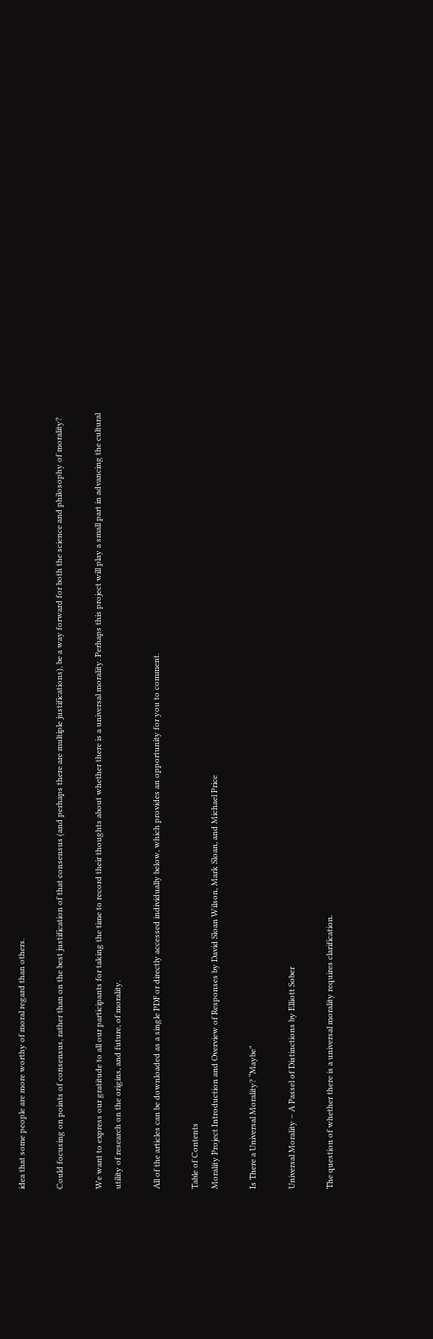idea that some people are more worthy of moral regard than others.

Could focusing on points of consensus, rather than on the best justification of that consensus (and perhaps there are multiple justifications), be a way forward for both the science and philosophy of morality?

We want to express our gratitude to all our participants for taking the time to record their thoughts about whether there is a universal morality. Perhaps this project will play a small part in advancing the cultural utility of research on the origins, and future, of morality.

All of the articles can be downloaded as a single PDF or directly accessed individually below, which provides an opportunity for you to comment.

Table of Contents
Morality Project Introduction and Overview of Responses by David Sloan Wilson, Mark Sloan, and Michael Price

Is There a Universal Morality? “Maybe”

Universal Morality – A Passel of Distinctions by Elliott Sober

The question of whether there is a universal morality requires clarification.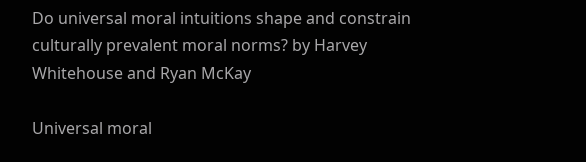Do universal moral intuitions shape and constrain culturally prevalent moral norms? by Harvey Whitehouse and Ryan McKay

Universal moral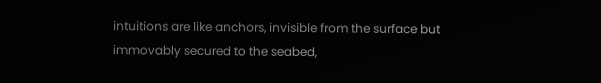intuitions are like anchors, invisible from the surface but immovably secured to the seabed,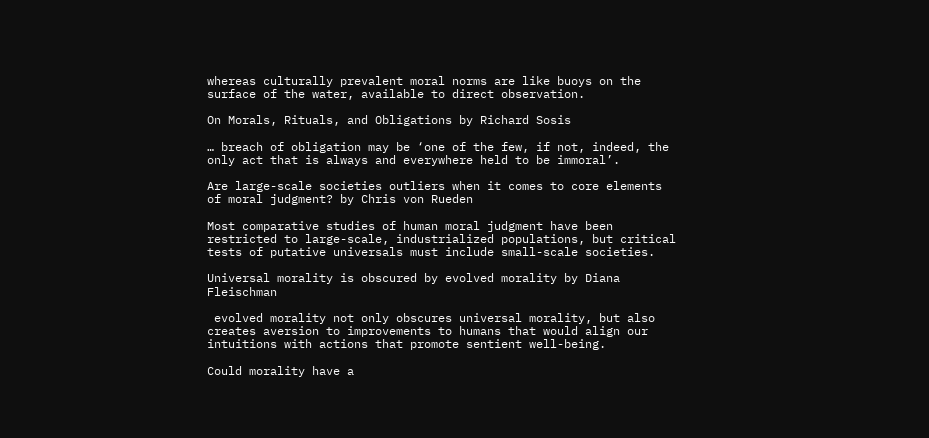whereas culturally prevalent moral norms are like buoys on the surface of the water, available to direct observation.

On Morals, Rituals, and Obligations by Richard Sosis

… breach of obligation may be ‘one of the few, if not, indeed, the only act that is always and everywhere held to be immoral’.

Are large-scale societies outliers when it comes to core elements of moral judgment? by Chris von Rueden

Most comparative studies of human moral judgment have been restricted to large-scale, industrialized populations, but critical tests of putative universals must include small-scale societies.

Universal morality is obscured by evolved morality by Diana Fleischman

 evolved morality not only obscures universal morality, but also creates aversion to improvements to humans that would align our intuitions with actions that promote sentient well-being.

Could morality have a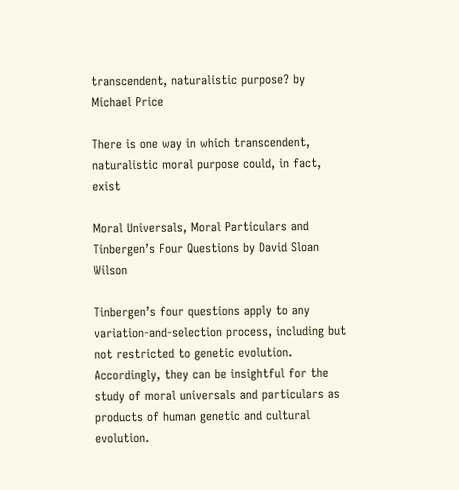transcendent, naturalistic purpose? by Michael Price

There is one way in which transcendent, naturalistic moral purpose could, in fact, exist

Moral Universals, Moral Particulars and Tinbergen’s Four Questions by David Sloan Wilson

Tinbergen’s four questions apply to any variation-and-selection process, including but not restricted to genetic evolution. Accordingly, they can be insightful for the study of moral universals and particulars as products of human genetic and cultural evolution.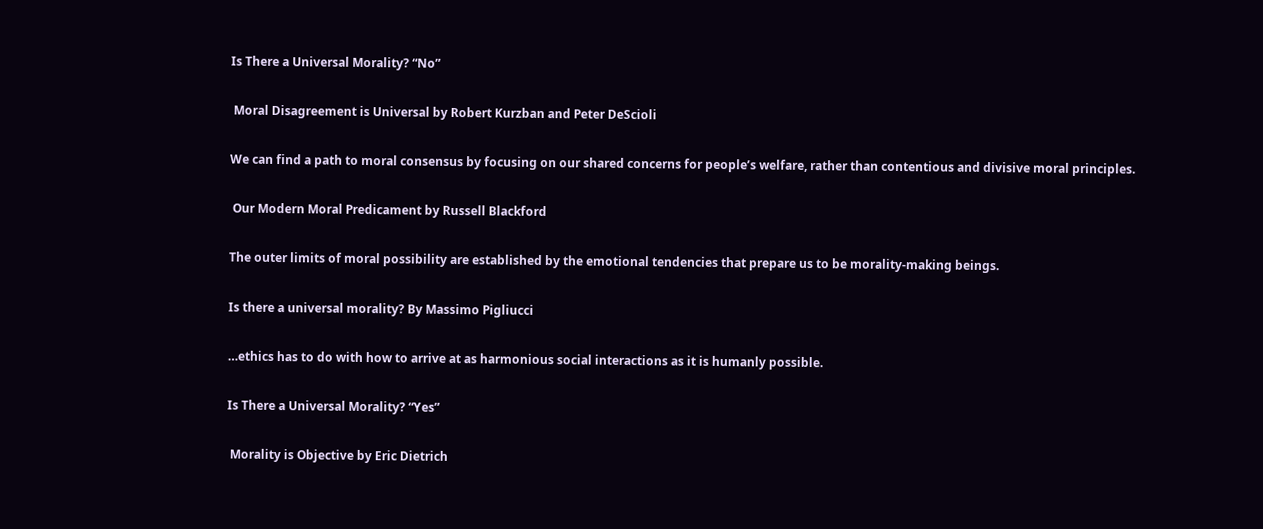Is There a Universal Morality? “No”

 Moral Disagreement is Universal by Robert Kurzban and Peter DeScioli

We can find a path to moral consensus by focusing on our shared concerns for people’s welfare, rather than contentious and divisive moral principles.

 Our Modern Moral Predicament by Russell Blackford

The outer limits of moral possibility are established by the emotional tendencies that prepare us to be morality-making beings.

Is there a universal morality? By Massimo Pigliucci

…ethics has to do with how to arrive at as harmonious social interactions as it is humanly possible.

Is There a Universal Morality? “Yes”

 Morality is Objective by Eric Dietrich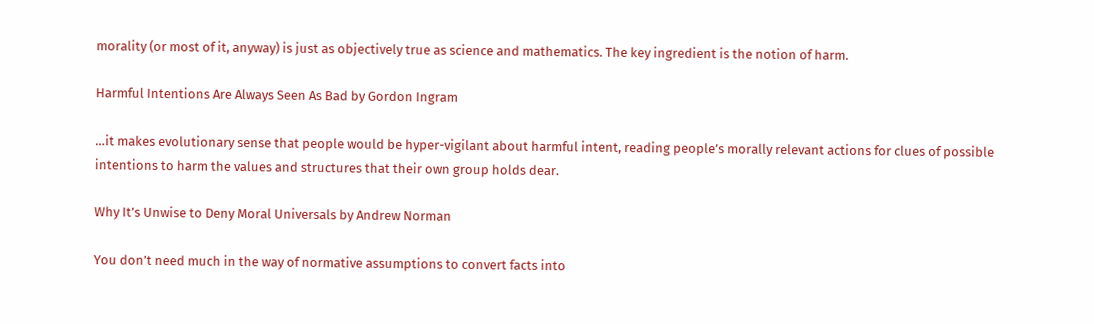morality (or most of it, anyway) is just as objectively true as science and mathematics. The key ingredient is the notion of harm.

Harmful Intentions Are Always Seen As Bad by Gordon Ingram

…it makes evolutionary sense that people would be hyper-vigilant about harmful intent, reading people’s morally relevant actions for clues of possible intentions to harm the values and structures that their own group holds dear.

Why It’s Unwise to Deny Moral Universals by Andrew Norman

You don’t need much in the way of normative assumptions to convert facts into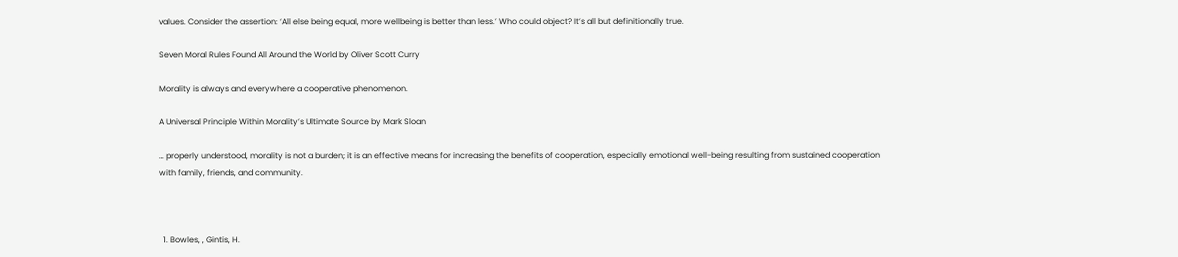values. Consider the assertion: ‘All else being equal, more wellbeing is better than less.’ Who could object? It’s all but definitionally true.

Seven Moral Rules Found All Around the World by Oliver Scott Curry

Morality is always and everywhere a cooperative phenomenon.

A Universal Principle Within Morality’s Ultimate Source by Mark Sloan

… properly understood, morality is not a burden; it is an effective means for increasing the benefits of cooperation, especially emotional well-being resulting from sustained cooperation with family, friends, and community.



  1. Bowles, , Gintis, H.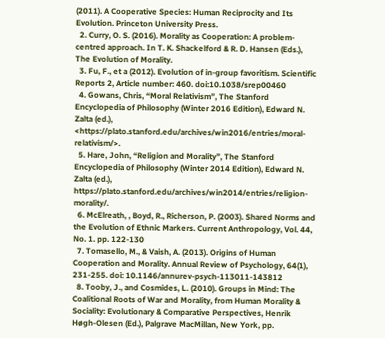(2011). A Cooperative Species: Human Reciprocity and Its Evolution. Princeton University Press.
  2. Curry, O. S. (2016). Morality as Cooperation: A problem-centred approach. In T. K. Shackelford & R. D. Hansen (Eds.), The Evolution of Morality.
  3. Fu, F., et a (2012). Evolution of in-group favoritism. Scientific Reports 2, Article number: 460. doi:10.1038/srep00460
  4. Gowans, Chris, “Moral Relativism”, The Stanford Encyclopedia of Philosophy (Winter 2016 Edition), Edward N. Zalta (ed.), <https://plato.stanford.edu/archives/win2016/entries/moral- relativism/>.
  5. Hare, John, “Religion and Morality”, The Stanford Encyclopedia of Philosophy (Winter 2014 Edition), Edward N. Zalta (ed.), https://plato.stanford.edu/archives/win2014/entries/religion-morality/.
  6. McElreath, , Boyd, R., Richerson, P. (2003). Shared Norms and the Evolution of Ethnic Markers. Current Anthropology, Vol. 44, No. 1. pp. 122-130
  7. Tomasello, M., & Vaish, A. (2013). Origins of Human Cooperation and Morality. Annual Review of Psychology, 64(1), 231-255. doi: 10.1146/annurev-psych-113011-143812
  8. Tooby, J., and Cosmides, L. (2010). Groups in Mind: The Coalitional Roots of War and Morality, from Human Morality & Sociality: Evolutionary & Comparative Perspectives, Henrik Høgh-Olesen (Ed.), Palgrave MacMillan, New York, pp.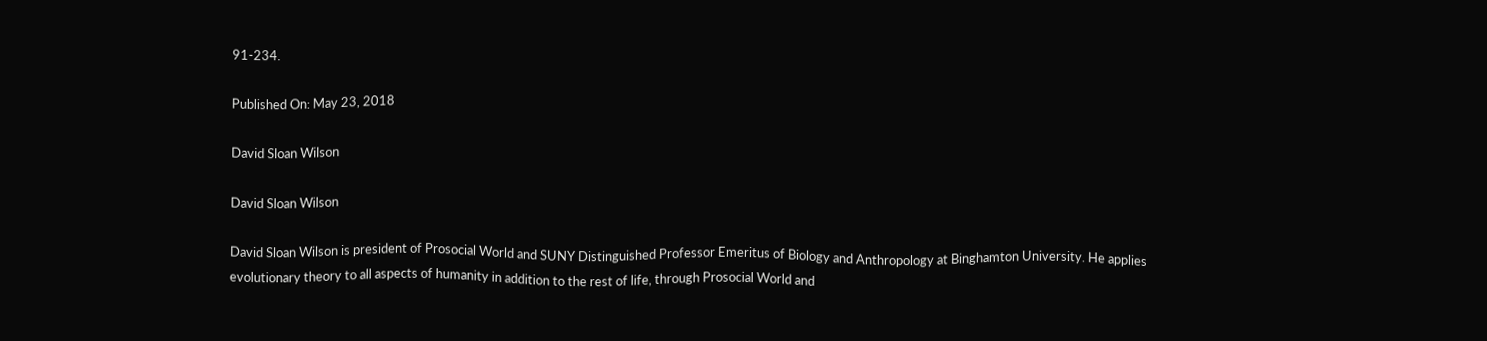91-234.

Published On: May 23, 2018

David Sloan Wilson

David Sloan Wilson

David Sloan Wilson is president of Prosocial World and SUNY Distinguished Professor Emeritus of Biology and Anthropology at Binghamton University. He applies evolutionary theory to all aspects of humanity in addition to the rest of life, through Prosocial World and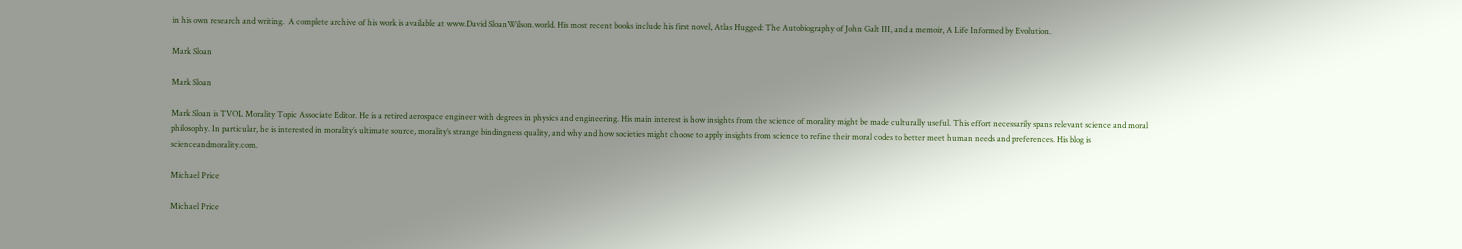in his own research and writing.  A complete archive of his work is available at www.David SloanWilson.world. His most recent books include his first novel, Atlas Hugged: The Autobiography of John Galt III, and a memoir, A Life Informed by Evolution.

Mark Sloan

Mark Sloan

Mark Sloan is TVOL Morality Topic Associate Editor. He is a retired aerospace engineer with degrees in physics and engineering. His main interest is how insights from the science of morality might be made culturally useful. This effort necessarily spans relevant science and moral philosophy. In particular, he is interested in morality’s ultimate source, morality’s strange bindingness quality, and why and how societies might choose to apply insights from science to refine their moral codes to better meet human needs and preferences. His blog is scienceandmorality.com.

Michael Price

Michael Price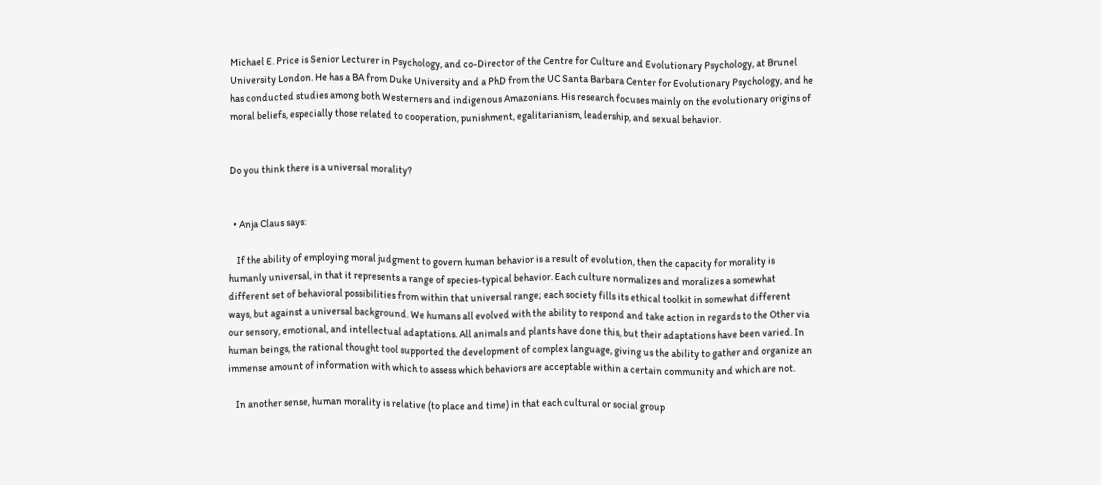Michael E. Price is Senior Lecturer in Psychology, and co-Director of the Centre for Culture and Evolutionary Psychology, at Brunel University London. He has a BA from Duke University and a PhD from the UC Santa Barbara Center for Evolutionary Psychology, and he has conducted studies among both Westerners and indigenous Amazonians. His research focuses mainly on the evolutionary origins of moral beliefs, especially those related to cooperation, punishment, egalitarianism, leadership, and sexual behavior.


Do you think there is a universal morality?


  • Anja Claus says:

    If the ability of employing moral judgment to govern human behavior is a result of evolution, then the capacity for morality is humanly universal, in that it represents a range of species-typical behavior. Each culture normalizes and moralizes a somewhat different set of behavioral possibilities from within that universal range; each society fills its ethical toolkit in somewhat different ways, but against a universal background. We humans all evolved with the ability to respond and take action in regards to the Other via our sensory, emotional, and intellectual adaptations. All animals and plants have done this, but their adaptations have been varied. In human beings, the rational thought tool supported the development of complex language, giving us the ability to gather and organize an immense amount of information with which to assess which behaviors are acceptable within a certain community and which are not.

    In another sense, human morality is relative (to place and time) in that each cultural or social group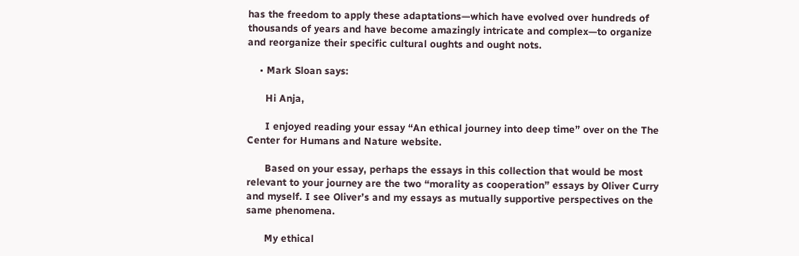has the freedom to apply these adaptations—which have evolved over hundreds of thousands of years and have become amazingly intricate and complex—to organize and reorganize their specific cultural oughts and ought nots.

    • Mark Sloan says:

      Hi Anja,

      I enjoyed reading your essay “An ethical journey into deep time” over on the The Center for Humans and Nature website.

      Based on your essay, perhaps the essays in this collection that would be most relevant to your journey are the two “morality as cooperation” essays by Oliver Curry and myself. I see Oliver’s and my essays as mutually supportive perspectives on the same phenomena.

      My ethical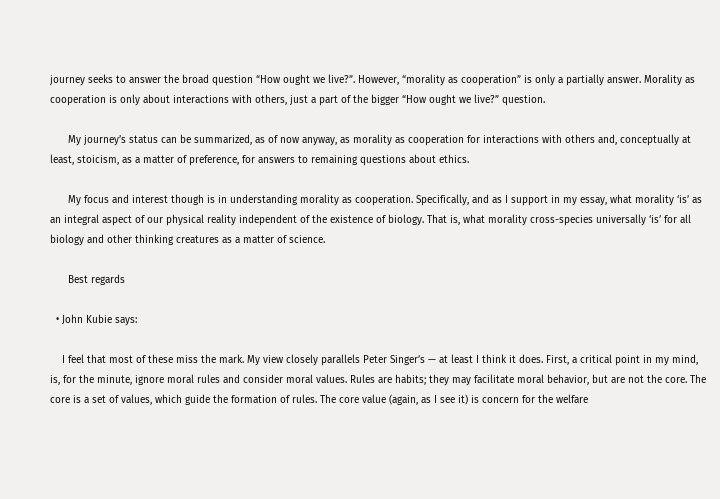journey seeks to answer the broad question “How ought we live?”. However, “morality as cooperation” is only a partially answer. Morality as cooperation is only about interactions with others, just a part of the bigger “How ought we live?” question.

      My journey’s status can be summarized, as of now anyway, as morality as cooperation for interactions with others and, conceptually at least, stoicism, as a matter of preference, for answers to remaining questions about ethics.

      My focus and interest though is in understanding morality as cooperation. Specifically, and as I support in my essay, what morality ‘is’ as an integral aspect of our physical reality independent of the existence of biology. That is, what morality cross-species universally ‘is’ for all biology and other thinking creatures as a matter of science.

      Best regards

  • John Kubie says:

    I feel that most of these miss the mark. My view closely parallels Peter Singer’s — at least I think it does. First, a critical point in my mind, is, for the minute, ignore moral rules and consider moral values. Rules are habits; they may facilitate moral behavior, but are not the core. The core is a set of values, which guide the formation of rules. The core value (again, as I see it) is concern for the welfare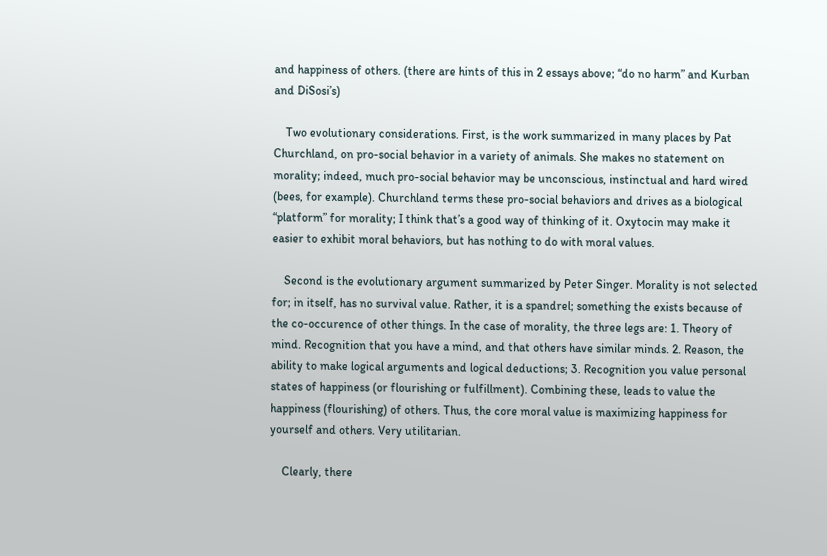and happiness of others. (there are hints of this in 2 essays above; “do no harm” and Kurban and DiSosi’s)

    Two evolutionary considerations. First, is the work summarized in many places by Pat Churchland, on pro-social behavior in a variety of animals. She makes no statement on morality; indeed, much pro-social behavior may be unconscious, instinctual and hard wired (bees, for example). Churchland terms these pro-social behaviors and drives as a biological “platform” for morality; I think that’s a good way of thinking of it. Oxytocin may make it easier to exhibit moral behaviors, but has nothing to do with moral values.

    Second is the evolutionary argument summarized by Peter Singer. Morality is not selected for; in itself, has no survival value. Rather, it is a spandrel; something the exists because of the co-occurence of other things. In the case of morality, the three legs are: 1. Theory of mind. Recognition that you have a mind, and that others have similar minds. 2. Reason, the ability to make logical arguments and logical deductions; 3. Recognition you value personal states of happiness (or flourishing or fulfillment). Combining these, leads to value the happiness (flourishing) of others. Thus, the core moral value is maximizing happiness for yourself and others. Very utilitarian.

    Clearly, there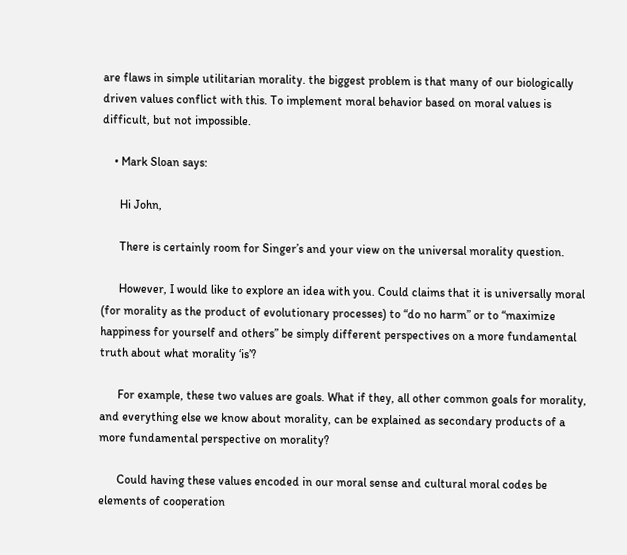are flaws in simple utilitarian morality. the biggest problem is that many of our biologically driven values conflict with this. To implement moral behavior based on moral values is difficult, but not impossible.

    • Mark Sloan says:

      Hi John,

      There is certainly room for Singer’s and your view on the universal morality question.

      However, I would like to explore an idea with you. Could claims that it is universally moral (for morality as the product of evolutionary processes) to “do no harm” or to “maximize happiness for yourself and others” be simply different perspectives on a more fundamental truth about what morality ‘is’?

      For example, these two values are goals. What if they, all other common goals for morality, and everything else we know about morality, can be explained as secondary products of a more fundamental perspective on morality?

      Could having these values encoded in our moral sense and cultural moral codes be elements of cooperation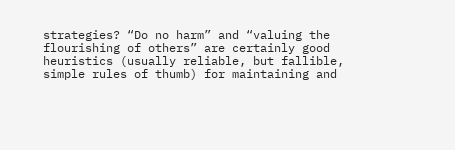strategies? “Do no harm” and “valuing the flourishing of others” are certainly good heuristics (usually reliable, but fallible, simple rules of thumb) for maintaining and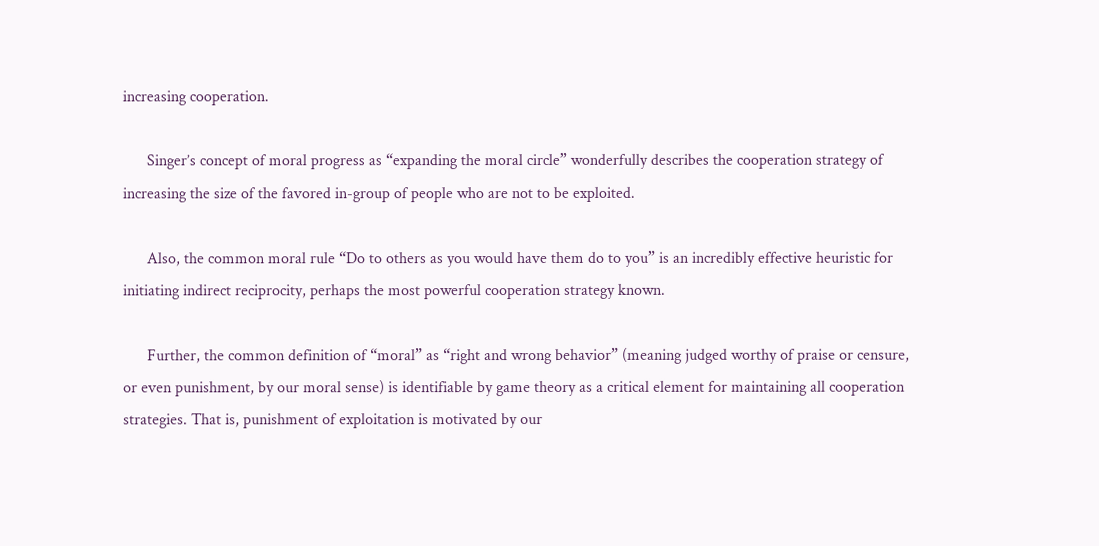increasing cooperation.

      Singer’s concept of moral progress as “expanding the moral circle” wonderfully describes the cooperation strategy of increasing the size of the favored in-group of people who are not to be exploited.

      Also, the common moral rule “Do to others as you would have them do to you” is an incredibly effective heuristic for initiating indirect reciprocity, perhaps the most powerful cooperation strategy known.

      Further, the common definition of “moral” as “right and wrong behavior” (meaning judged worthy of praise or censure, or even punishment, by our moral sense) is identifiable by game theory as a critical element for maintaining all cooperation strategies. That is, punishment of exploitation is motivated by our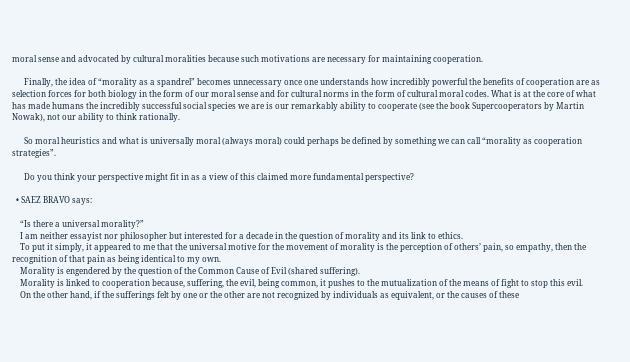moral sense and advocated by cultural moralities because such motivations are necessary for maintaining cooperation.

      Finally, the idea of “morality as a spandrel” becomes unnecessary once one understands how incredibly powerful the benefits of cooperation are as selection forces for both biology in the form of our moral sense and for cultural norms in the form of cultural moral codes. What is at the core of what has made humans the incredibly successful social species we are is our remarkably ability to cooperate (see the book Supercooperators by Martin Nowak), not our ability to think rationally.

      So moral heuristics and what is universally moral (always moral) could perhaps be defined by something we can call “morality as cooperation strategies”.

      Do you think your perspective might fit in as a view of this claimed more fundamental perspective?

  • SAEZ BRAVO says:

    “Is there a universal morality?”
    I am neither essayist nor philosopher but interested for a decade in the question of morality and its link to ethics.
    To put it simply, it appeared to me that the universal motive for the movement of morality is the perception of others’ pain, so empathy, then the recognition of that pain as being identical to my own.
    Morality is engendered by the question of the Common Cause of Evil (shared suffering).
    Morality is linked to cooperation because, suffering, the evil, being common, it pushes to the mutualization of the means of fight to stop this evil.
    On the other hand, if the sufferings felt by one or the other are not recognized by individuals as equivalent, or the causes of these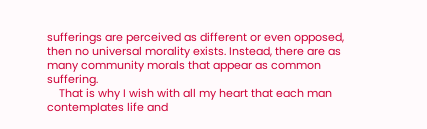sufferings are perceived as different or even opposed, then no universal morality exists. Instead, there are as many community morals that appear as common suffering.
    That is why I wish with all my heart that each man contemplates life and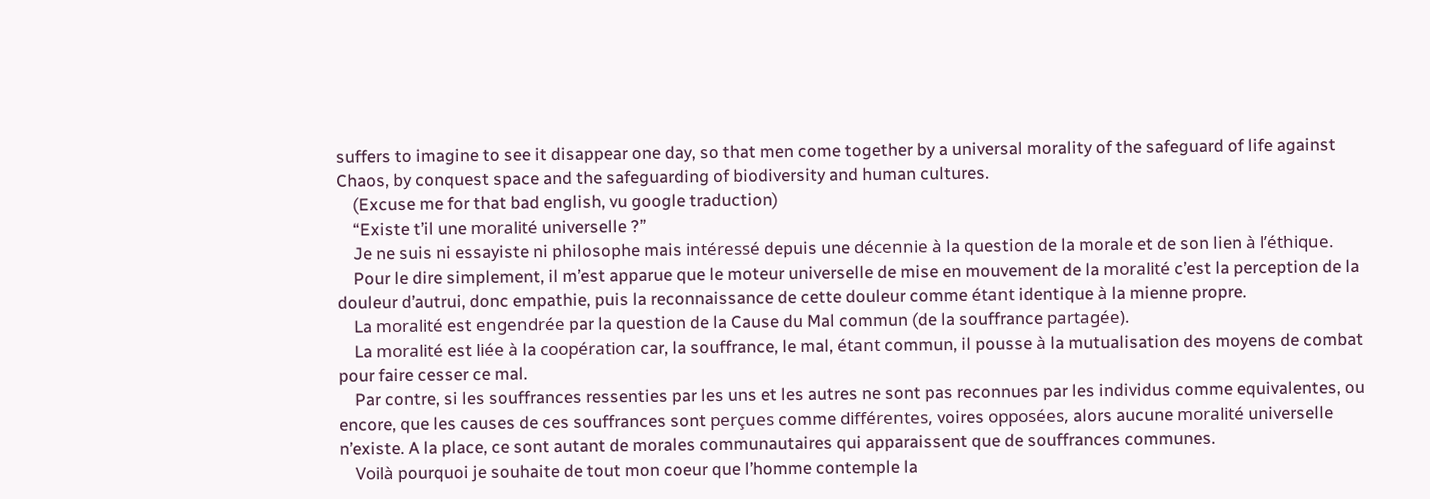suffers to imagine to see it disappear one day, so that men come together by a universal morality of the safeguard of life against Chaos, by conquest space and the safeguarding of biodiversity and human cultures.
    (Excuse me for that bad english, vu google traduction)
    “Existe t’il une moralité universelle ?”
    Je ne suis ni essayiste ni philosophe mais intéressé depuis une décennie à la question de la morale et de son lien à l’éthique.
    Pour le dire simplement, il m’est apparue que le moteur universelle de mise en mouvement de la moralité c’est la perception de la douleur d’autrui, donc empathie, puis la reconnaissance de cette douleur comme étant identique à la mienne propre.
    La moralité est engendrée par la question de la Cause du Mal commun (de la souffrance partagée).
    La moralité est liée à la coopération car, la souffrance, le mal, étant commun, il pousse à la mutualisation des moyens de combat pour faire cesser ce mal.
    Par contre, si les souffrances ressenties par les uns et les autres ne sont pas reconnues par les individus comme equivalentes, ou encore, que les causes de ces souffrances sont perçues comme différentes, voires opposées, alors aucune moralité universelle n’existe. A la place, ce sont autant de morales communautaires qui apparaissent que de souffrances communes.
    Voilà pourquoi je souhaite de tout mon coeur que l’homme contemple la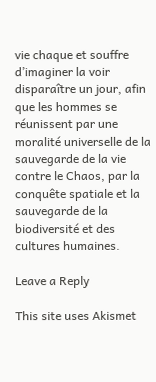vie chaque et souffre d’imaginer la voir disparaître un jour, afin que les hommes se réunissent par une moralité universelle de la sauvegarde de la vie contre le Chaos, par la conquête spatiale et la sauvegarde de la biodiversité et des cultures humaines.

Leave a Reply

This site uses Akismet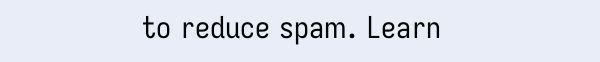to reduce spam. Learn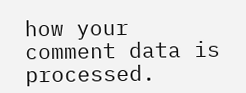how your comment data is processed.